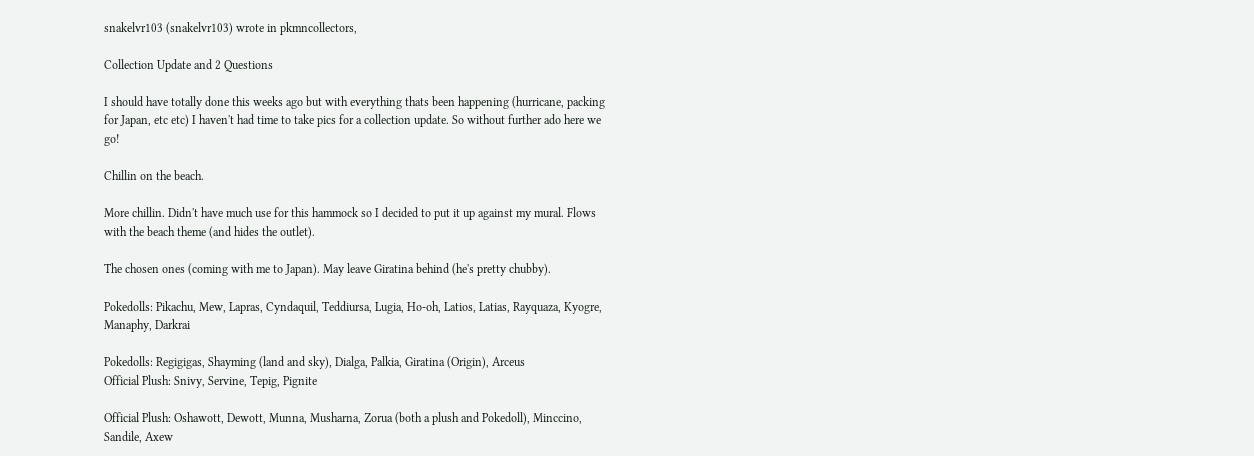snakelvr103 (snakelvr103) wrote in pkmncollectors,

Collection Update and 2 Questions

I should have totally done this weeks ago but with everything thats been happening (hurricane, packing for Japan, etc etc) I haven't had time to take pics for a collection update. So without further ado here we go!

Chillin on the beach.

More chillin. Didn't have much use for this hammock so I decided to put it up against my mural. Flows with the beach theme (and hides the outlet).

The chosen ones (coming with me to Japan). May leave Giratina behind (he's pretty chubby).

Pokedolls: Pikachu, Mew, Lapras, Cyndaquil, Teddiursa, Lugia, Ho-oh, Latios, Latias, Rayquaza, Kyogre, Manaphy, Darkrai

Pokedolls: Regigigas, Shayming (land and sky), Dialga, Palkia, Giratina (Origin), Arceus
Official Plush: Snivy, Servine, Tepig, Pignite

Official Plush: Oshawott, Dewott, Munna, Musharna, Zorua (both a plush and Pokedoll), Minccino, Sandile, Axew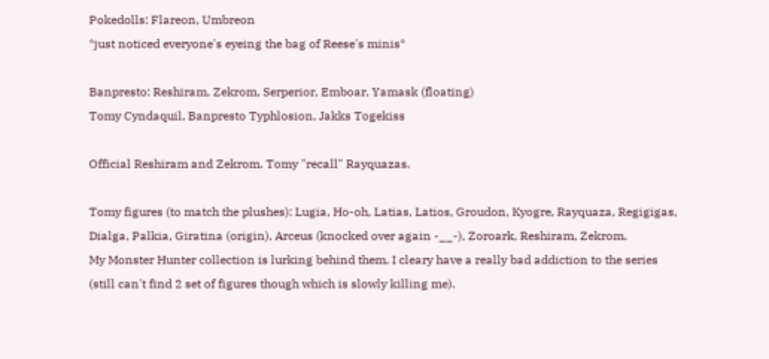Pokedolls: Flareon, Umbreon
*just noticed everyone's eyeing the bag of Reese's minis*

Banpresto: Reshiram, Zekrom, Serperior, Emboar, Yamask (floating)
Tomy Cyndaquil, Banpresto Typhlosion, Jakks Togekiss

Official Reshiram and Zekrom. Tomy "recall" Rayquazas.

Tomy figures (to match the plushes): Lugia, Ho-oh, Latias, Latios, Groudon, Kyogre, Rayquaza, Regigigas, Dialga, Palkia, Giratina (origin), Arceus (knocked over again -__-), Zoroark, Reshiram, Zekrom.
My Monster Hunter collection is lurking behind them. I cleary have a really bad addiction to the series (still can't find 2 set of figures though which is slowly killing me).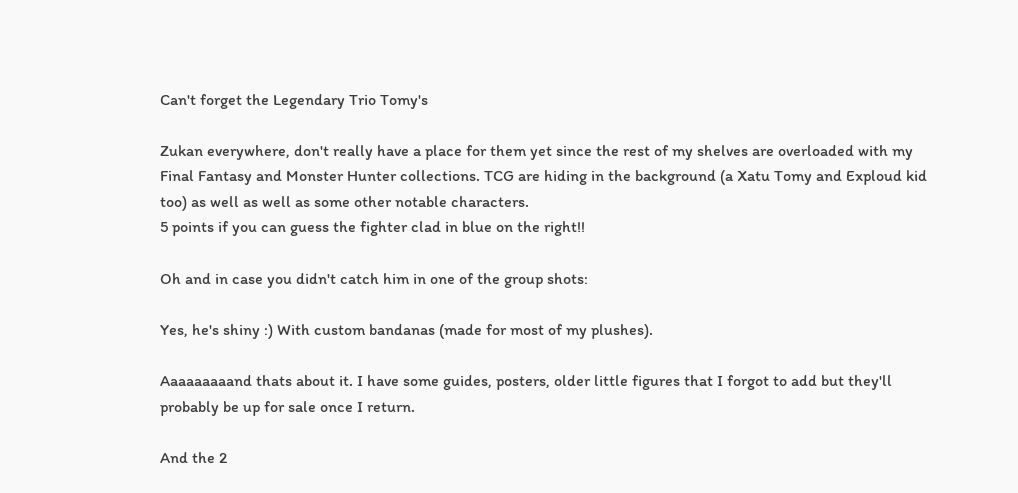Can't forget the Legendary Trio Tomy's

Zukan everywhere, don't really have a place for them yet since the rest of my shelves are overloaded with my Final Fantasy and Monster Hunter collections. TCG are hiding in the background (a Xatu Tomy and Exploud kid too) as well as well as some other notable characters.
5 points if you can guess the fighter clad in blue on the right!!

Oh and in case you didn't catch him in one of the group shots:

Yes, he's shiny :) With custom bandanas (made for most of my plushes).

Aaaaaaaaand thats about it. I have some guides, posters, older little figures that I forgot to add but they'll probably be up for sale once I return.

And the 2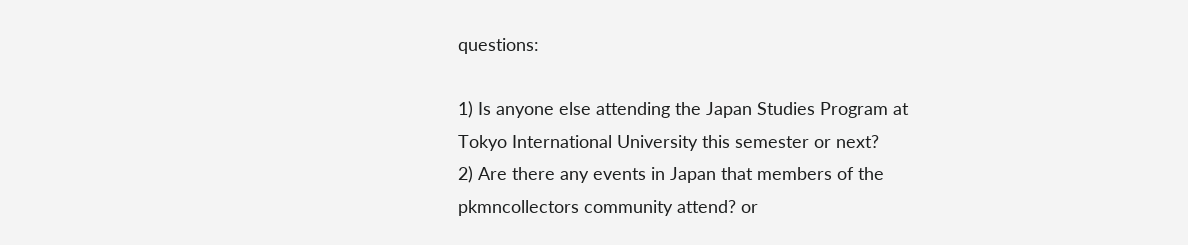questions:

1) Is anyone else attending the Japan Studies Program at Tokyo International University this semester or next?
2) Are there any events in Japan that members of the pkmncollectors community attend? or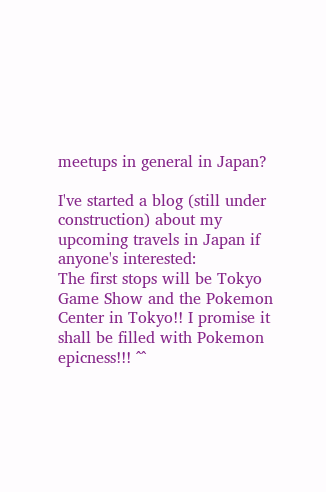meetups in general in Japan?

I've started a blog (still under construction) about my upcoming travels in Japan if anyone's interested:
The first stops will be Tokyo Game Show and the Pokemon Center in Tokyo!! I promise it shall be filled with Pokemon epicness!!! ^^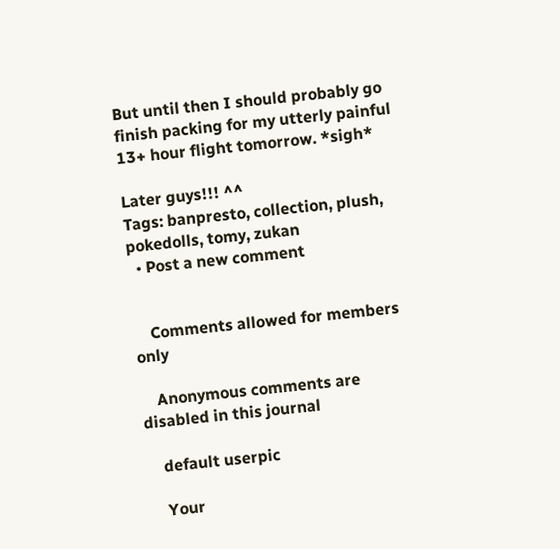But until then I should probably go finish packing for my utterly painful 13+ hour flight tomorrow. *sigh*

Later guys!!! ^^
Tags: banpresto, collection, plush, pokedolls, tomy, zukan
  • Post a new comment


    Comments allowed for members only

    Anonymous comments are disabled in this journal

    default userpic

    Your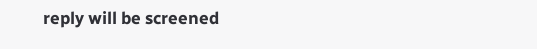reply will be screened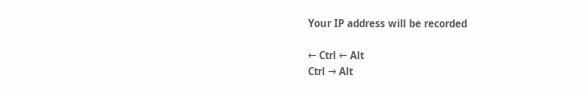Your IP address will be recorded

← Ctrl ← Alt
Ctrl → Alt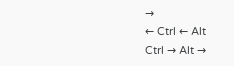→
← Ctrl ← Alt
Ctrl → Alt →